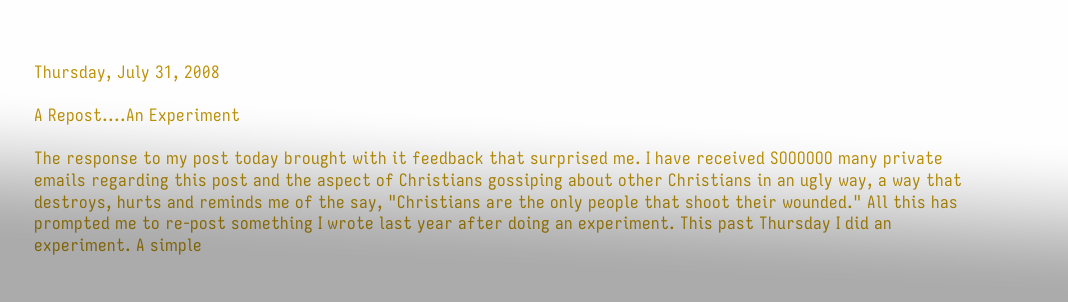Thursday, July 31, 2008

A Repost....An Experiment

The response to my post today brought with it feedback that surprised me. I have received SOOOOOO many private emails regarding this post and the aspect of Christians gossiping about other Christians in an ugly way, a way that destroys, hurts and reminds me of the say, "Christians are the only people that shoot their wounded." All this has prompted me to re-post something I wrote last year after doing an experiment. This past Thursday I did an experiment. A simple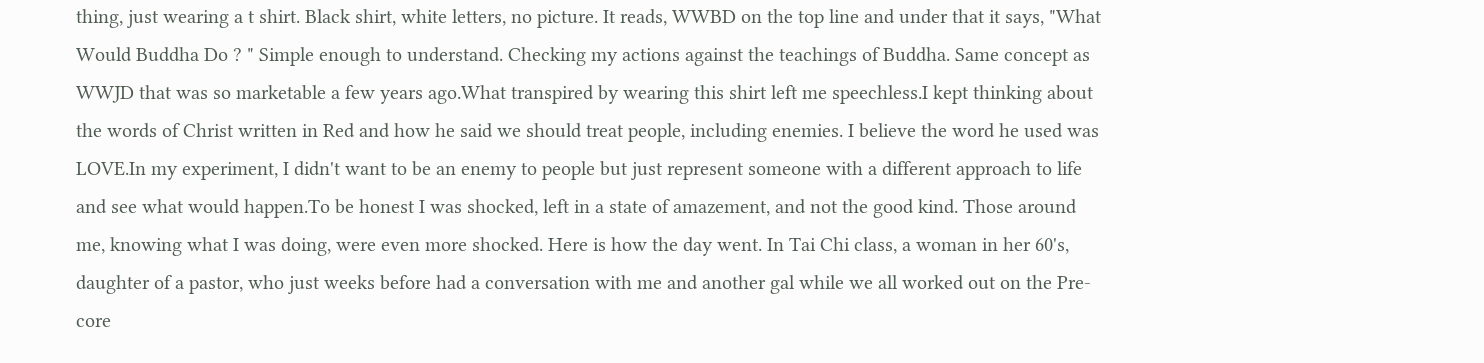thing, just wearing a t shirt. Black shirt, white letters, no picture. It reads, WWBD on the top line and under that it says, "What Would Buddha Do ? " Simple enough to understand. Checking my actions against the teachings of Buddha. Same concept as WWJD that was so marketable a few years ago.What transpired by wearing this shirt left me speechless.I kept thinking about the words of Christ written in Red and how he said we should treat people, including enemies. I believe the word he used was LOVE.In my experiment, I didn't want to be an enemy to people but just represent someone with a different approach to life and see what would happen.To be honest I was shocked, left in a state of amazement, and not the good kind. Those around me, knowing what I was doing, were even more shocked. Here is how the day went. In Tai Chi class, a woman in her 60's, daughter of a pastor, who just weeks before had a conversation with me and another gal while we all worked out on the Pre-core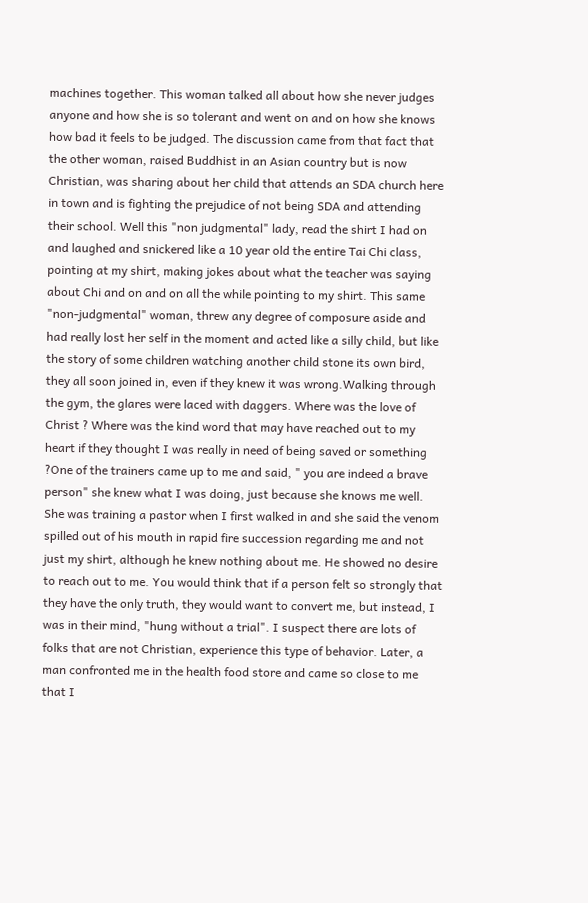machines together. This woman talked all about how she never judges anyone and how she is so tolerant and went on and on how she knows how bad it feels to be judged. The discussion came from that fact that the other woman, raised Buddhist in an Asian country but is now Christian, was sharing about her child that attends an SDA church here in town and is fighting the prejudice of not being SDA and attending their school. Well this "non judgmental" lady, read the shirt I had on and laughed and snickered like a 10 year old the entire Tai Chi class, pointing at my shirt, making jokes about what the teacher was saying about Chi and on and on all the while pointing to my shirt. This same "non-judgmental" woman, threw any degree of composure aside and had really lost her self in the moment and acted like a silly child, but like the story of some children watching another child stone its own bird, they all soon joined in, even if they knew it was wrong.Walking through the gym, the glares were laced with daggers. Where was the love of Christ ? Where was the kind word that may have reached out to my heart if they thought I was really in need of being saved or something ?One of the trainers came up to me and said, " you are indeed a brave person" she knew what I was doing, just because she knows me well. She was training a pastor when I first walked in and she said the venom spilled out of his mouth in rapid fire succession regarding me and not just my shirt, although he knew nothing about me. He showed no desire to reach out to me. You would think that if a person felt so strongly that they have the only truth, they would want to convert me, but instead, I was in their mind, "hung without a trial". I suspect there are lots of folks that are not Christian, experience this type of behavior. Later, a man confronted me in the health food store and came so close to me that I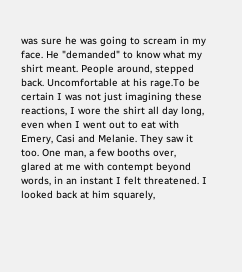was sure he was going to scream in my face. He "demanded" to know what my shirt meant. People around, stepped back. Uncomfortable at his rage.To be certain I was not just imagining these reactions, I wore the shirt all day long, even when I went out to eat with Emery, Casi and Melanie. They saw it too. One man, a few booths over, glared at me with contempt beyond words, in an instant I felt threatened. I looked back at him squarely,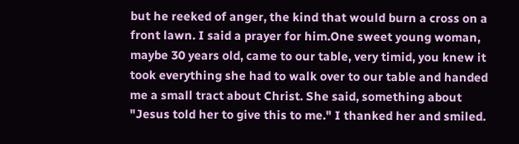but he reeked of anger, the kind that would burn a cross on a front lawn. I said a prayer for him.One sweet young woman, maybe 30 years old, came to our table, very timid, you knew it took everything she had to walk over to our table and handed me a small tract about Christ. She said, something about "Jesus told her to give this to me." I thanked her and smiled.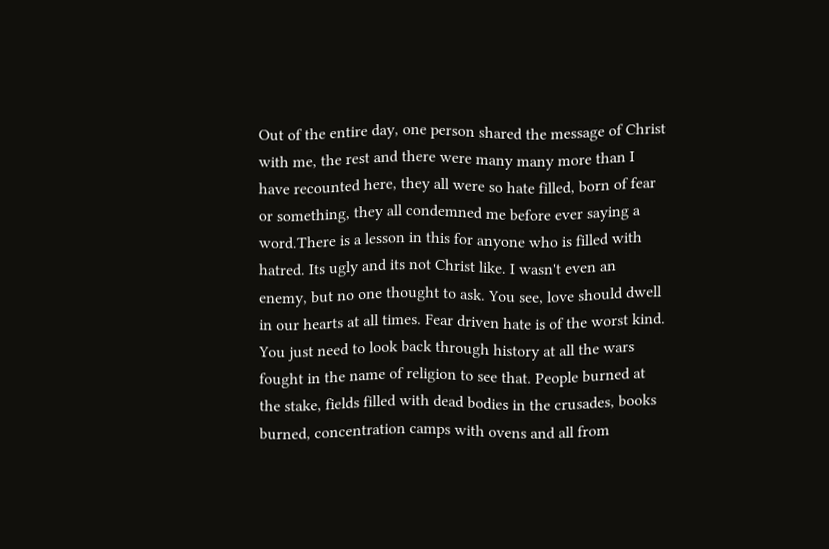Out of the entire day, one person shared the message of Christ with me, the rest and there were many many more than I have recounted here, they all were so hate filled, born of fear or something, they all condemned me before ever saying a word.There is a lesson in this for anyone who is filled with hatred. Its ugly and its not Christ like. I wasn't even an enemy, but no one thought to ask. You see, love should dwell in our hearts at all times. Fear driven hate is of the worst kind. You just need to look back through history at all the wars fought in the name of religion to see that. People burned at the stake, fields filled with dead bodies in the crusades, books burned, concentration camps with ovens and all from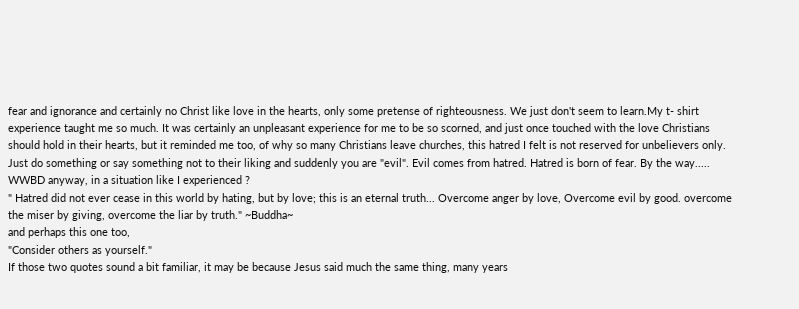fear and ignorance and certainly no Christ like love in the hearts, only some pretense of righteousness. We just don't seem to learn.My t- shirt experience taught me so much. It was certainly an unpleasant experience for me to be so scorned, and just once touched with the love Christians should hold in their hearts, but it reminded me too, of why so many Christians leave churches, this hatred I felt is not reserved for unbelievers only. Just do something or say something not to their liking and suddenly you are "evil". Evil comes from hatred. Hatred is born of fear. By the way..... WWBD anyway, in a situation like I experienced ?
" Hatred did not ever cease in this world by hating, but by love; this is an eternal truth... Overcome anger by love, Overcome evil by good. overcome the miser by giving, overcome the liar by truth." ~Buddha~
and perhaps this one too,
"Consider others as yourself."
If those two quotes sound a bit familiar, it may be because Jesus said much the same thing, many years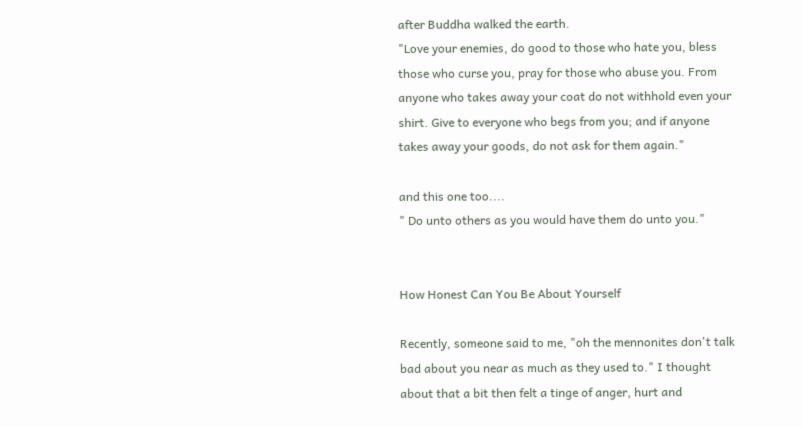after Buddha walked the earth.
"Love your enemies, do good to those who hate you, bless those who curse you, pray for those who abuse you. From anyone who takes away your coat do not withhold even your shirt. Give to everyone who begs from you; and if anyone takes away your goods, do not ask for them again."

and this one too....
" Do unto others as you would have them do unto you."


How Honest Can You Be About Yourself

Recently, someone said to me, "oh the mennonites don't talk bad about you near as much as they used to." I thought about that a bit then felt a tinge of anger, hurt and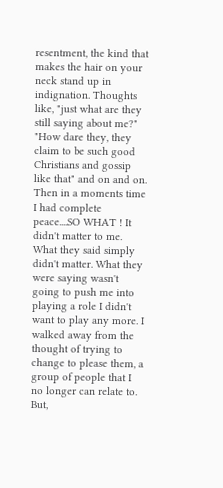resentment, the kind that makes the hair on your neck stand up in indignation. Thoughts like, "just what are they still saying about me?" "How dare they, they claim to be such good Christians and gossip like that" and on and on. Then in a moments time I had complete peace....SO WHAT ! It didn't matter to me. What they said simply didn't matter. What they were saying wasn't going to push me into playing a role I didn't want to play any more. I walked away from the thought of trying to change to please them, a group of people that I no longer can relate to. But,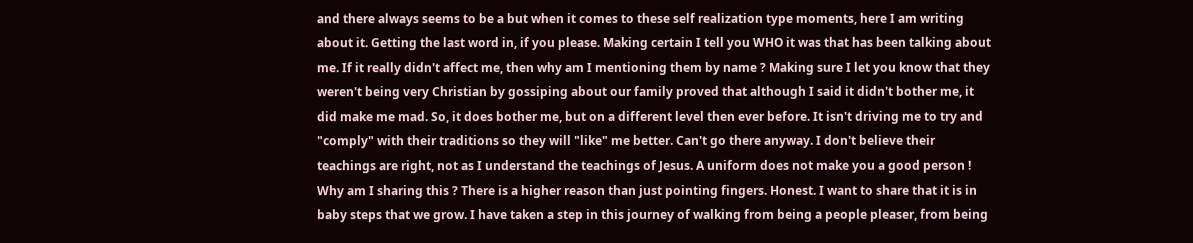and there always seems to be a but when it comes to these self realization type moments, here I am writing about it. Getting the last word in, if you please. Making certain I tell you WHO it was that has been talking about me. If it really didn't affect me, then why am I mentioning them by name ? Making sure I let you know that they weren't being very Christian by gossiping about our family proved that although I said it didn't bother me, it did make me mad. So, it does bother me, but on a different level then ever before. It isn't driving me to try and "comply" with their traditions so they will "like" me better. Can't go there anyway. I don't believe their teachings are right, not as I understand the teachings of Jesus. A uniform does not make you a good person !
Why am I sharing this ? There is a higher reason than just pointing fingers. Honest. I want to share that it is in baby steps that we grow. I have taken a step in this journey of walking from being a people pleaser, from being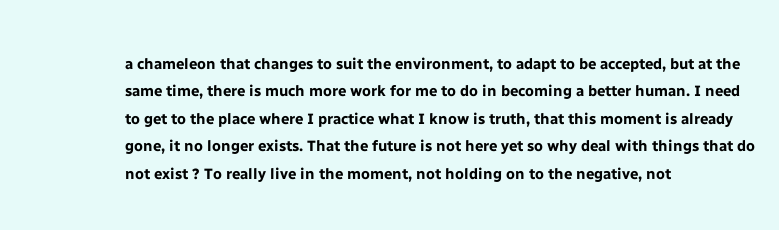a chameleon that changes to suit the environment, to adapt to be accepted, but at the same time, there is much more work for me to do in becoming a better human. I need to get to the place where I practice what I know is truth, that this moment is already gone, it no longer exists. That the future is not here yet so why deal with things that do not exist ? To really live in the moment, not holding on to the negative, not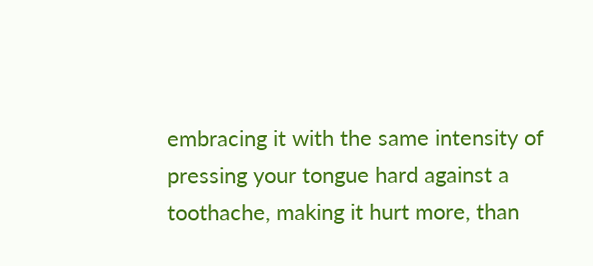embracing it with the same intensity of pressing your tongue hard against a toothache, making it hurt more, than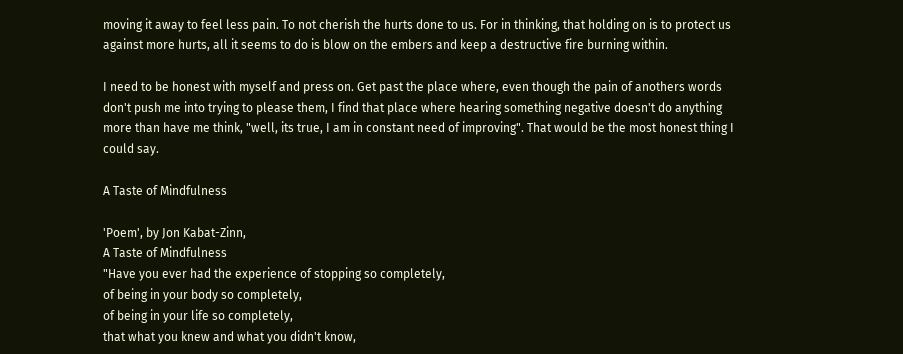moving it away to feel less pain. To not cherish the hurts done to us. For in thinking, that holding on is to protect us against more hurts, all it seems to do is blow on the embers and keep a destructive fire burning within.

I need to be honest with myself and press on. Get past the place where, even though the pain of anothers words don't push me into trying to please them, I find that place where hearing something negative doesn't do anything more than have me think, "well, its true, I am in constant need of improving". That would be the most honest thing I could say.

A Taste of Mindfulness

'Poem', by Jon Kabat-Zinn,
A Taste of Mindfulness
"Have you ever had the experience of stopping so completely,
of being in your body so completely,
of being in your life so completely,
that what you knew and what you didn't know,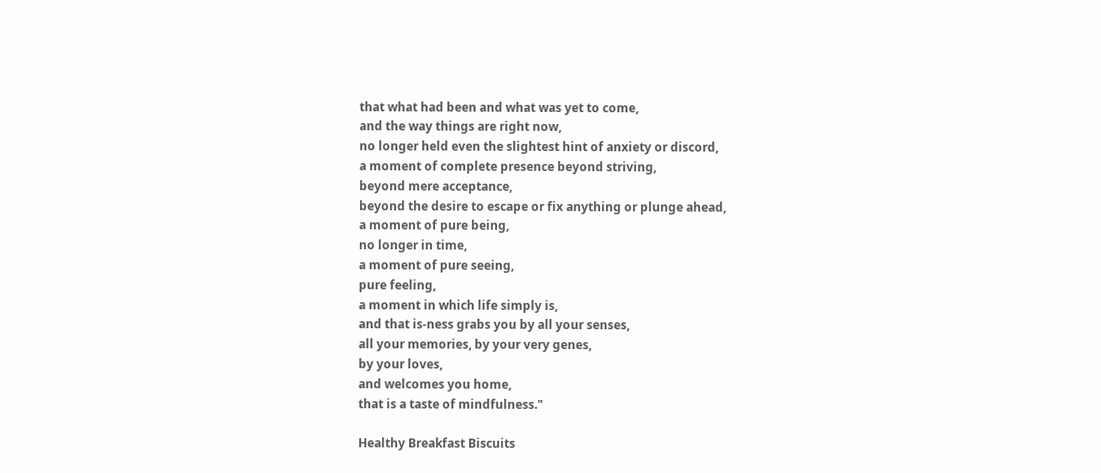that what had been and what was yet to come,
and the way things are right now,
no longer held even the slightest hint of anxiety or discord,
a moment of complete presence beyond striving,
beyond mere acceptance,
beyond the desire to escape or fix anything or plunge ahead,
a moment of pure being,
no longer in time,
a moment of pure seeing,
pure feeling,
a moment in which life simply is,
and that is-ness grabs you by all your senses,
all your memories, by your very genes,
by your loves,
and welcomes you home,
that is a taste of mindfulness."

Healthy Breakfast Biscuits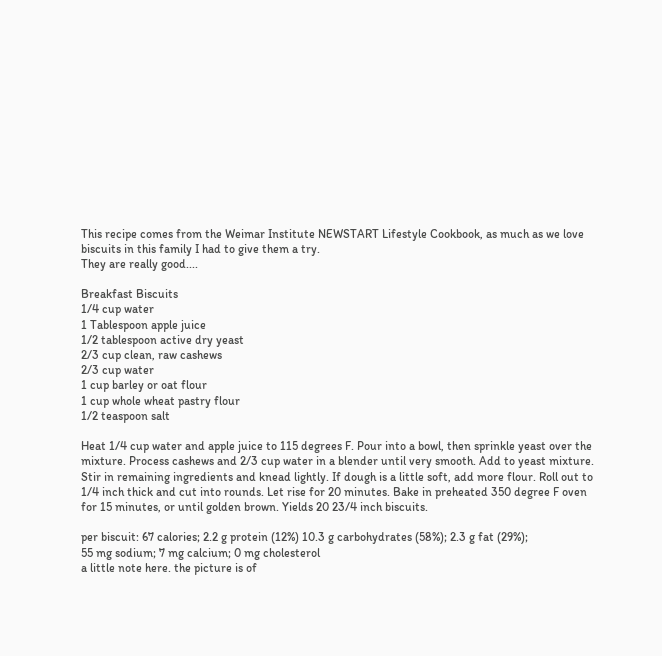This recipe comes from the Weimar Institute NEWSTART Lifestyle Cookbook, as much as we love biscuits in this family I had to give them a try.
They are really good....

Breakfast Biscuits
1/4 cup water
1 Tablespoon apple juice
1/2 tablespoon active dry yeast
2/3 cup clean, raw cashews
2/3 cup water
1 cup barley or oat flour
1 cup whole wheat pastry flour
1/2 teaspoon salt

Heat 1/4 cup water and apple juice to 115 degrees F. Pour into a bowl, then sprinkle yeast over the mixture. Process cashews and 2/3 cup water in a blender until very smooth. Add to yeast mixture. Stir in remaining ingredients and knead lightly. If dough is a little soft, add more flour. Roll out to 1/4 inch thick and cut into rounds. Let rise for 20 minutes. Bake in preheated 350 degree F oven for 15 minutes, or until golden brown. Yields 20 23/4 inch biscuits.

per biscuit: 67 calories; 2.2 g protein (12%) 10.3 g carbohydrates (58%); 2.3 g fat (29%);
55 mg sodium; 7 mg calcium; 0 mg cholesterol
a little note here. the picture is of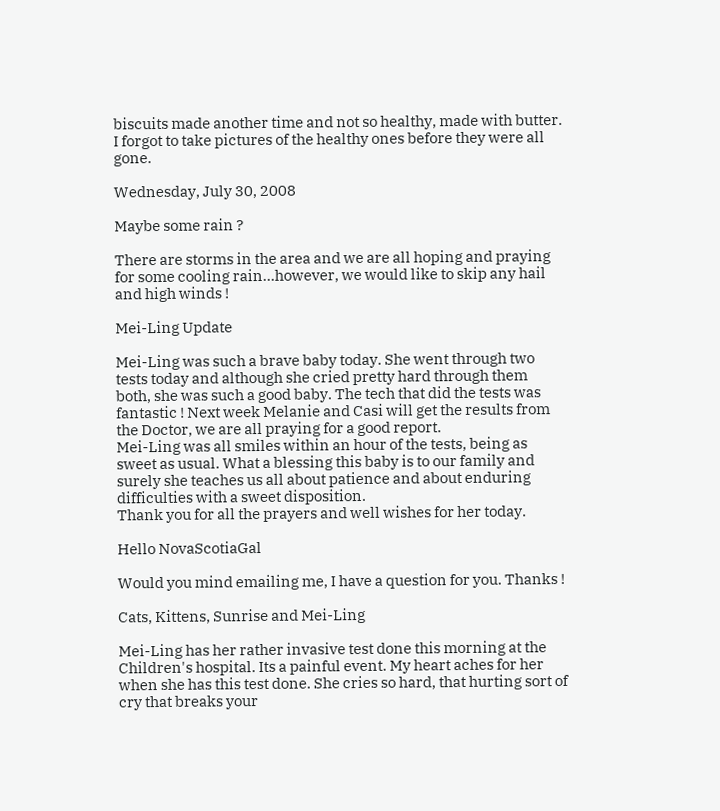biscuits made another time and not so healthy, made with butter. I forgot to take pictures of the healthy ones before they were all gone.

Wednesday, July 30, 2008

Maybe some rain ?

There are storms in the area and we are all hoping and praying for some cooling rain...however, we would like to skip any hail and high winds !

Mei-Ling Update

Mei-Ling was such a brave baby today. She went through two tests today and although she cried pretty hard through them both, she was such a good baby. The tech that did the tests was fantastic ! Next week Melanie and Casi will get the results from the Doctor, we are all praying for a good report.
Mei-Ling was all smiles within an hour of the tests, being as sweet as usual. What a blessing this baby is to our family and surely she teaches us all about patience and about enduring difficulties with a sweet disposition.
Thank you for all the prayers and well wishes for her today.

Hello NovaScotiaGal

Would you mind emailing me, I have a question for you. Thanks !

Cats, Kittens, Sunrise and Mei-Ling

Mei-Ling has her rather invasive test done this morning at the Children's hospital. Its a painful event. My heart aches for her when she has this test done. She cries so hard, that hurting sort of cry that breaks your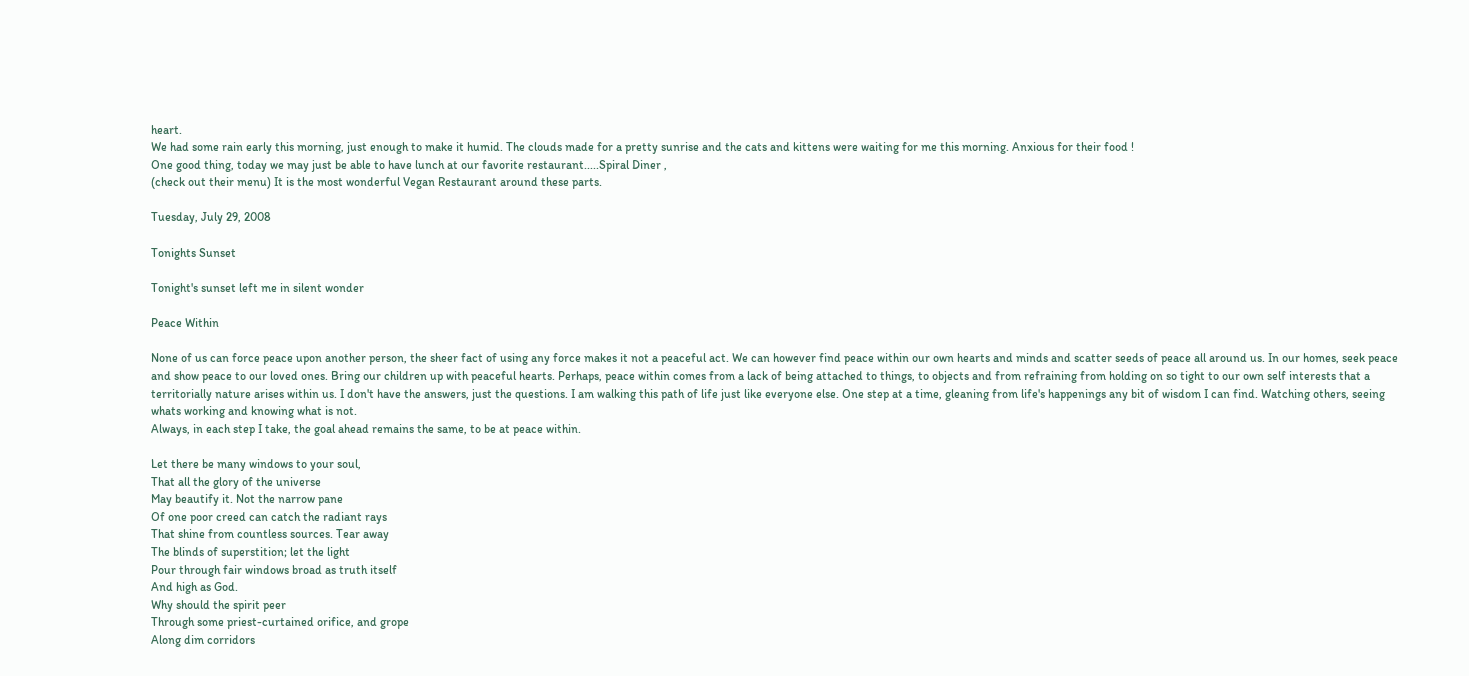heart.
We had some rain early this morning, just enough to make it humid. The clouds made for a pretty sunrise and the cats and kittens were waiting for me this morning. Anxious for their food !
One good thing, today we may just be able to have lunch at our favorite restaurant.....Spiral Diner ,
(check out their menu) It is the most wonderful Vegan Restaurant around these parts.

Tuesday, July 29, 2008

Tonights Sunset

Tonight's sunset left me in silent wonder

Peace Within

None of us can force peace upon another person, the sheer fact of using any force makes it not a peaceful act. We can however find peace within our own hearts and minds and scatter seeds of peace all around us. In our homes, seek peace and show peace to our loved ones. Bring our children up with peaceful hearts. Perhaps, peace within comes from a lack of being attached to things, to objects and from refraining from holding on so tight to our own self interests that a territorially nature arises within us. I don't have the answers, just the questions. I am walking this path of life just like everyone else. One step at a time, gleaning from life's happenings any bit of wisdom I can find. Watching others, seeing whats working and knowing what is not.
Always, in each step I take, the goal ahead remains the same, to be at peace within.

Let there be many windows to your soul,
That all the glory of the universe
May beautify it. Not the narrow pane
Of one poor creed can catch the radiant rays
That shine from countless sources. Tear away
The blinds of superstition; let the light
Pour through fair windows broad as truth itself
And high as God.
Why should the spirit peer
Through some priest-curtained orifice, and grope
Along dim corridors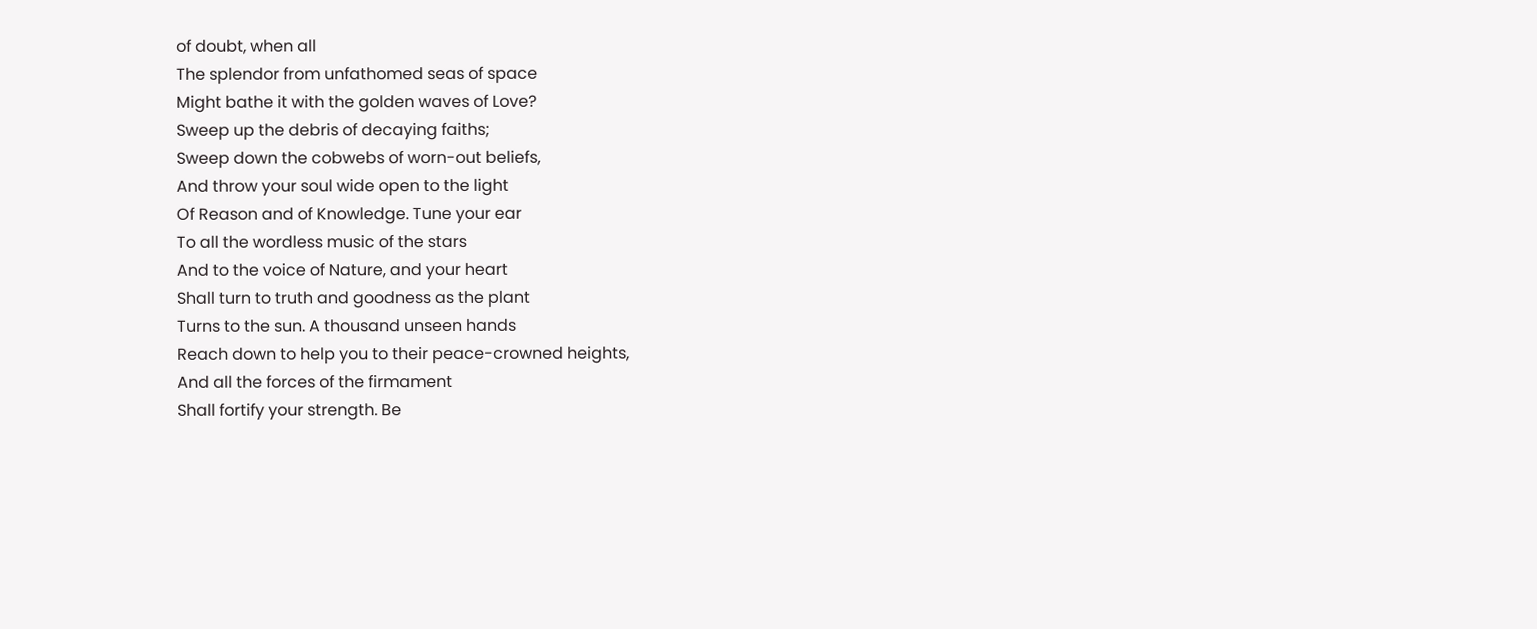of doubt, when all
The splendor from unfathomed seas of space
Might bathe it with the golden waves of Love?
Sweep up the debris of decaying faiths;
Sweep down the cobwebs of worn-out beliefs,
And throw your soul wide open to the light
Of Reason and of Knowledge. Tune your ear
To all the wordless music of the stars
And to the voice of Nature, and your heart
Shall turn to truth and goodness as the plant
Turns to the sun. A thousand unseen hands
Reach down to help you to their peace-crowned heights,
And all the forces of the firmament
Shall fortify your strength. Be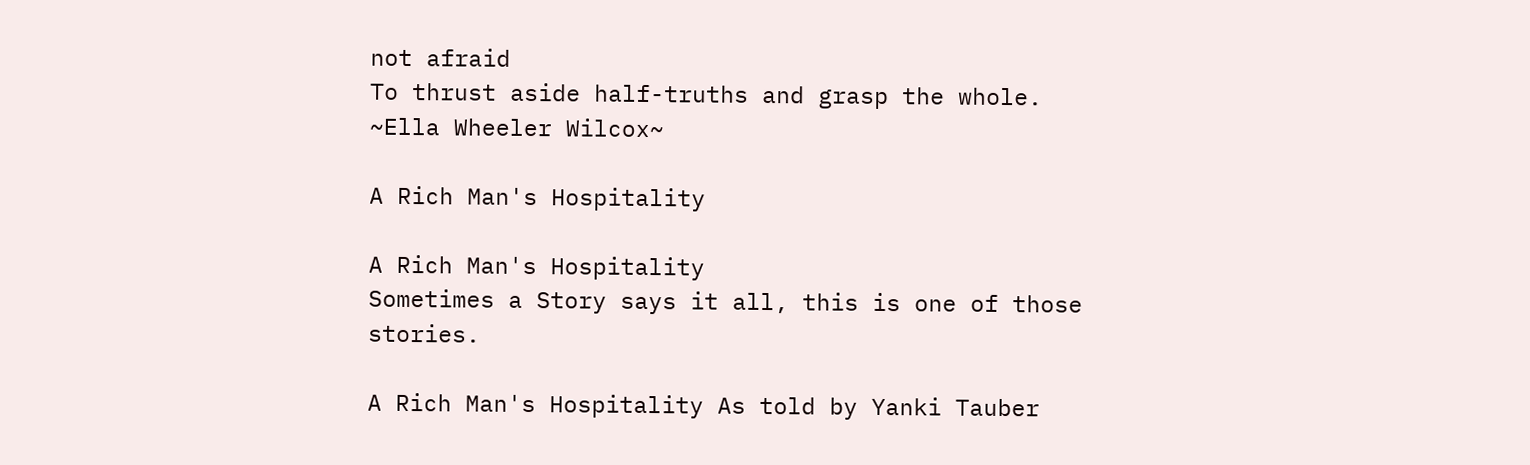not afraid
To thrust aside half-truths and grasp the whole.
~Ella Wheeler Wilcox~

A Rich Man's Hospitality

A Rich Man's Hospitality
Sometimes a Story says it all, this is one of those stories.

A Rich Man's Hospitality As told by Yanki Tauber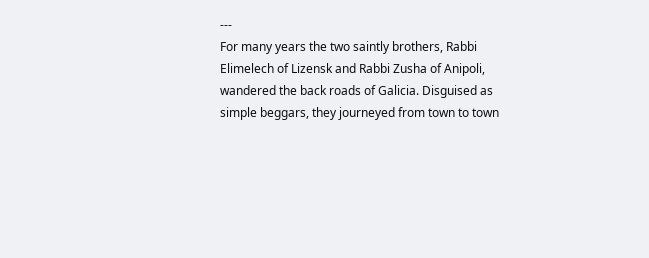---
For many years the two saintly brothers, Rabbi Elimelech of Lizensk and Rabbi Zusha of Anipoli, wandered the back roads of Galicia. Disguised as simple beggars, they journeyed from town to town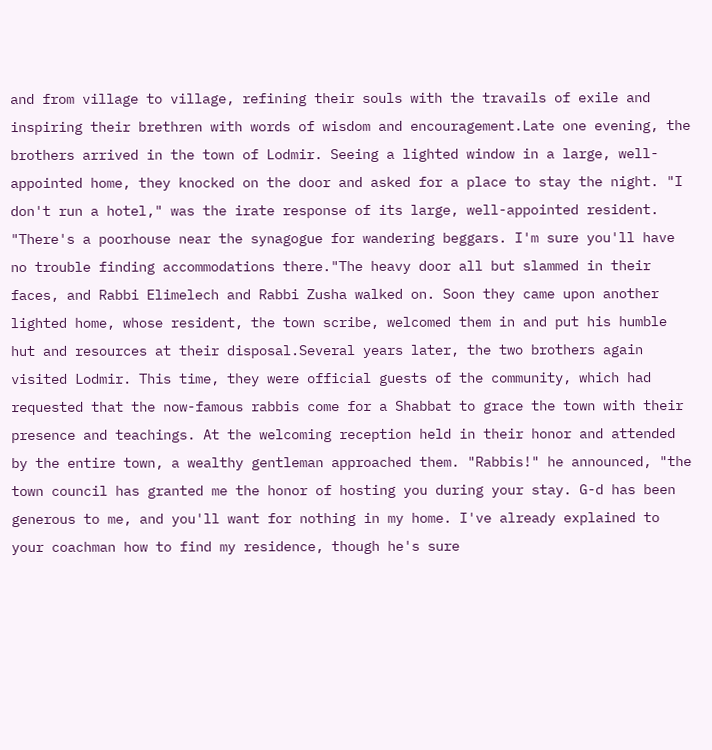and from village to village, refining their souls with the travails of exile and inspiring their brethren with words of wisdom and encouragement.Late one evening, the brothers arrived in the town of Lodmir. Seeing a lighted window in a large, well-appointed home, they knocked on the door and asked for a place to stay the night. "I don't run a hotel," was the irate response of its large, well-appointed resident. "There's a poorhouse near the synagogue for wandering beggars. I'm sure you'll have no trouble finding accommodations there."The heavy door all but slammed in their faces, and Rabbi Elimelech and Rabbi Zusha walked on. Soon they came upon another lighted home, whose resident, the town scribe, welcomed them in and put his humble hut and resources at their disposal.Several years later, the two brothers again visited Lodmir. This time, they were official guests of the community, which had requested that the now-famous rabbis come for a Shabbat to grace the town with their presence and teachings. At the welcoming reception held in their honor and attended by the entire town, a wealthy gentleman approached them. "Rabbis!" he announced, "the town council has granted me the honor of hosting you during your stay. G-d has been generous to me, and you'll want for nothing in my home. I've already explained to your coachman how to find my residence, though he's sure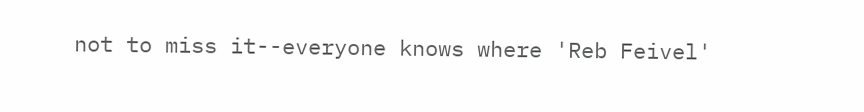not to miss it--everyone knows where 'Reb Feivel'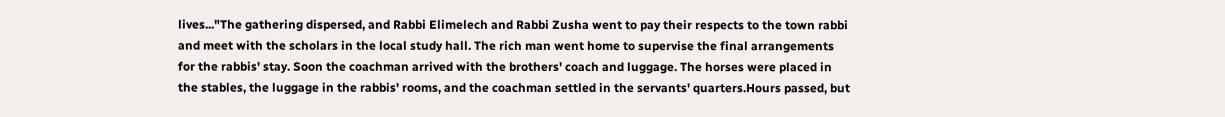lives..."The gathering dispersed, and Rabbi Elimelech and Rabbi Zusha went to pay their respects to the town rabbi and meet with the scholars in the local study hall. The rich man went home to supervise the final arrangements for the rabbis' stay. Soon the coachman arrived with the brothers' coach and luggage. The horses were placed in the stables, the luggage in the rabbis' rooms, and the coachman settled in the servants' quarters.Hours passed, but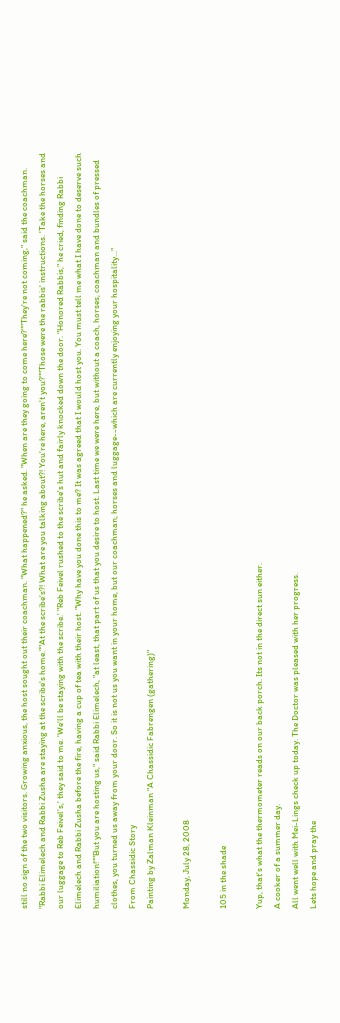still no sign of the two visitors. Growing anxious, the host sought out their coachman. "What happened?" he asked. "When are they going to come here?""They're not coming," said the coachman. "Rabbi Elimelech and Rabbi Zusha are staying at the scribe's home.""At the scribe's?! What are you talking about?! You're here, aren't you?""Those were the rabbis' instructions. 'Take the horses and our luggage to Reb Feivel's,' they said to me. 'We'll be staying with the scribe.' "Reb Feivel rushed to the scribe's hut and fairly knocked down the door. "Honored Rabbis," he cried, finding Rabbi Elimelech and Rabbi Zusha before the fire, having a cup of tea with their host. "Why have you done this to me? It was agreed that I would host you. You must tell me what I have done to deserve such humiliation!""But you are hosting us," said Rabbi Elimelech, "at least, that part of us that you desire to host. Last time we were here, but without a coach, horses, coachman and bundles of pressed clothes, you turned us away from your door. So it is not us you want in your home, but our coachman, horses and luggage--which are currently enjoying your hospitality..."
From Chassidic Story
Painting by Zalman Kleinman "A Chassidic Fabrengen (gathering)"

Monday, July 28, 2008

105 in the shade

Yup, that's what the thermometer reads on our back porch. Its not in the direct sun either.
A cooker of a summer day.
All went well with Mei-Lings check up today. The Doctor was pleased with her progress.
Lets hope and pray the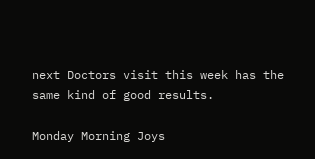next Doctors visit this week has the same kind of good results.

Monday Morning Joys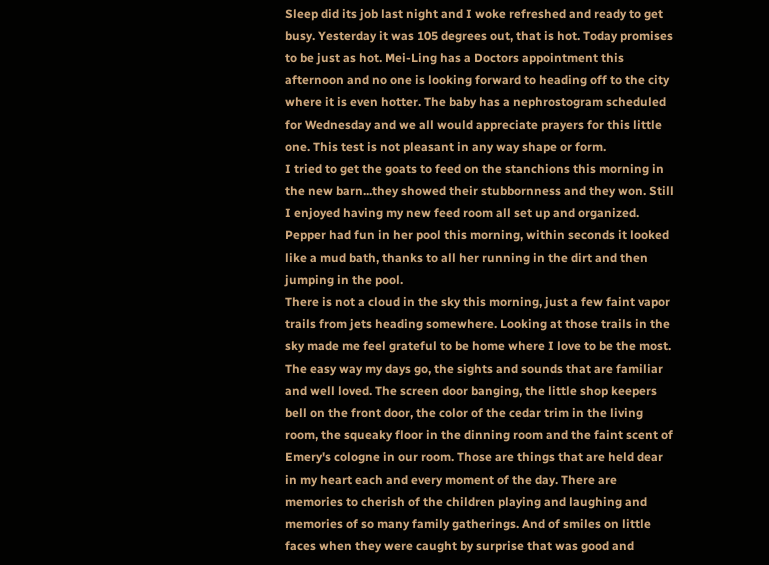Sleep did its job last night and I woke refreshed and ready to get busy. Yesterday it was 105 degrees out, that is hot. Today promises to be just as hot. Mei-Ling has a Doctors appointment this afternoon and no one is looking forward to heading off to the city where it is even hotter. The baby has a nephrostogram scheduled for Wednesday and we all would appreciate prayers for this little one. This test is not pleasant in any way shape or form.
I tried to get the goats to feed on the stanchions this morning in the new barn...they showed their stubbornness and they won. Still I enjoyed having my new feed room all set up and organized.
Pepper had fun in her pool this morning, within seconds it looked like a mud bath, thanks to all her running in the dirt and then jumping in the pool.
There is not a cloud in the sky this morning, just a few faint vapor trails from jets heading somewhere. Looking at those trails in the sky made me feel grateful to be home where I love to be the most. The easy way my days go, the sights and sounds that are familiar and well loved. The screen door banging, the little shop keepers bell on the front door, the color of the cedar trim in the living room, the squeaky floor in the dinning room and the faint scent of Emery's cologne in our room. Those are things that are held dear in my heart each and every moment of the day. There are memories to cherish of the children playing and laughing and memories of so many family gatherings. And of smiles on little faces when they were caught by surprise that was good and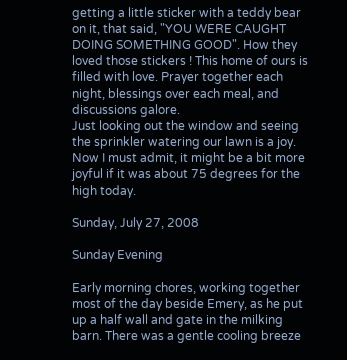getting a little sticker with a teddy bear on it, that said, "YOU WERE CAUGHT DOING SOMETHING GOOD". How they loved those stickers ! This home of ours is filled with love. Prayer together each night, blessings over each meal, and discussions galore.
Just looking out the window and seeing the sprinkler watering our lawn is a joy. Now I must admit, it might be a bit more joyful if it was about 75 degrees for the high today.

Sunday, July 27, 2008

Sunday Evening

Early morning chores, working together most of the day beside Emery, as he put up a half wall and gate in the milking barn. There was a gentle cooling breeze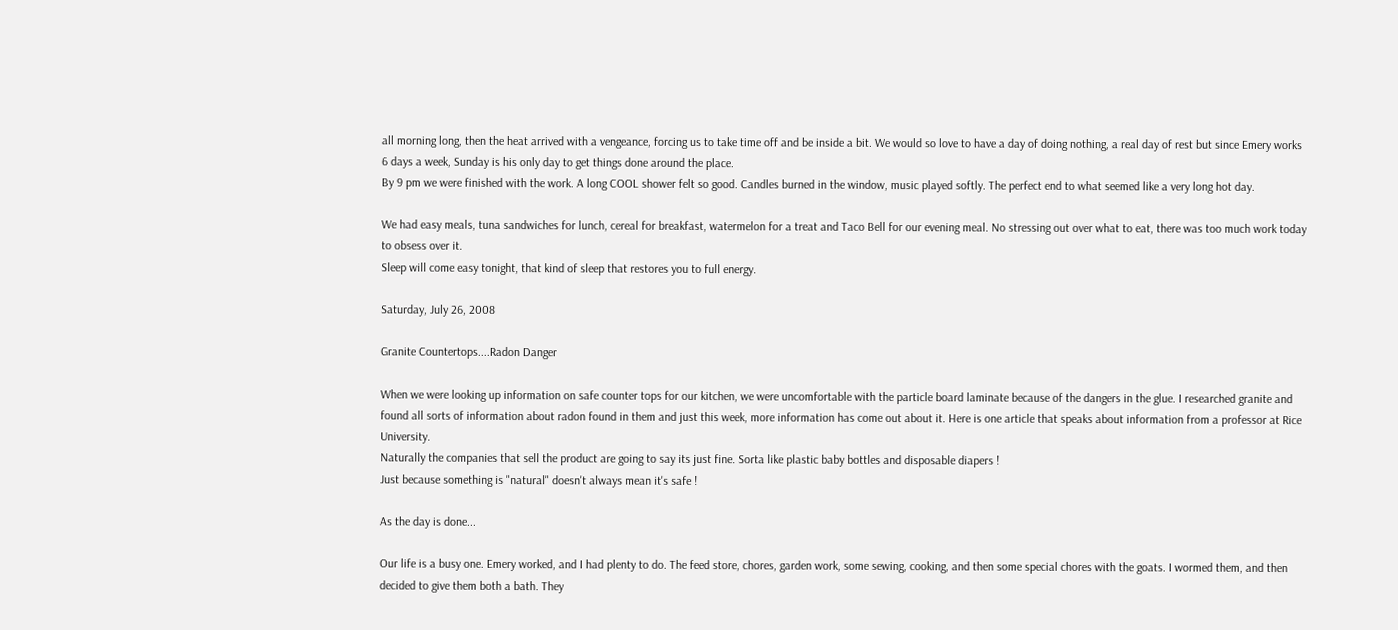all morning long, then the heat arrived with a vengeance, forcing us to take time off and be inside a bit. We would so love to have a day of doing nothing, a real day of rest but since Emery works 6 days a week, Sunday is his only day to get things done around the place.
By 9 pm we were finished with the work. A long COOL shower felt so good. Candles burned in the window, music played softly. The perfect end to what seemed like a very long hot day.

We had easy meals, tuna sandwiches for lunch, cereal for breakfast, watermelon for a treat and Taco Bell for our evening meal. No stressing out over what to eat, there was too much work today to obsess over it.
Sleep will come easy tonight, that kind of sleep that restores you to full energy.

Saturday, July 26, 2008

Granite Countertops....Radon Danger

When we were looking up information on safe counter tops for our kitchen, we were uncomfortable with the particle board laminate because of the dangers in the glue. I researched granite and found all sorts of information about radon found in them and just this week, more information has come out about it. Here is one article that speaks about information from a professor at Rice University.
Naturally the companies that sell the product are going to say its just fine. Sorta like plastic baby bottles and disposable diapers !
Just because something is "natural" doesn't always mean it's safe !

As the day is done...

Our life is a busy one. Emery worked, and I had plenty to do. The feed store, chores, garden work, some sewing, cooking, and then some special chores with the goats. I wormed them, and then decided to give them both a bath. They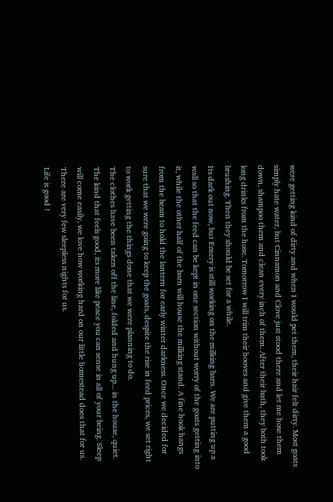were getting kind of dirty and when I would pet them, their hair felt dirty. Most goats simply hate water, but Cinnamon and Clove just stood there and let me hose them down, shampoo them and clean every inch of them. After their bath, they both took long drinks from the hose. Tomorrow I will trim their hooves and give them a good brushing. Then they should be set for a while.
Its dark out now, but Emery is still working on the milking barn. We are putting up a wall so that the feed can be kept in one section without worry of the goats getting into it, while the other half of the barn will house the milking stand. A fine hook hangs from the beam to hold the lantern for early winter darkness. Once we decided for sure that we were going to keep the goats, despite the rise in feed prices, we set right to work getting the things done that we were planning to do.
The clothes have been taken off the line, folded and hung up... in the house, quiet. The kind that feels good, its more like peace you can sense in all of your being. Sleep will come easily, we love how working hard on our little homestead does that for us. There are very few sleepless nights for us.
Life is good !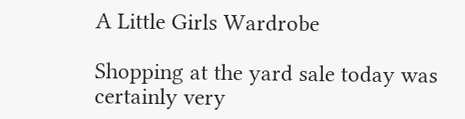A Little Girls Wardrobe

Shopping at the yard sale today was certainly very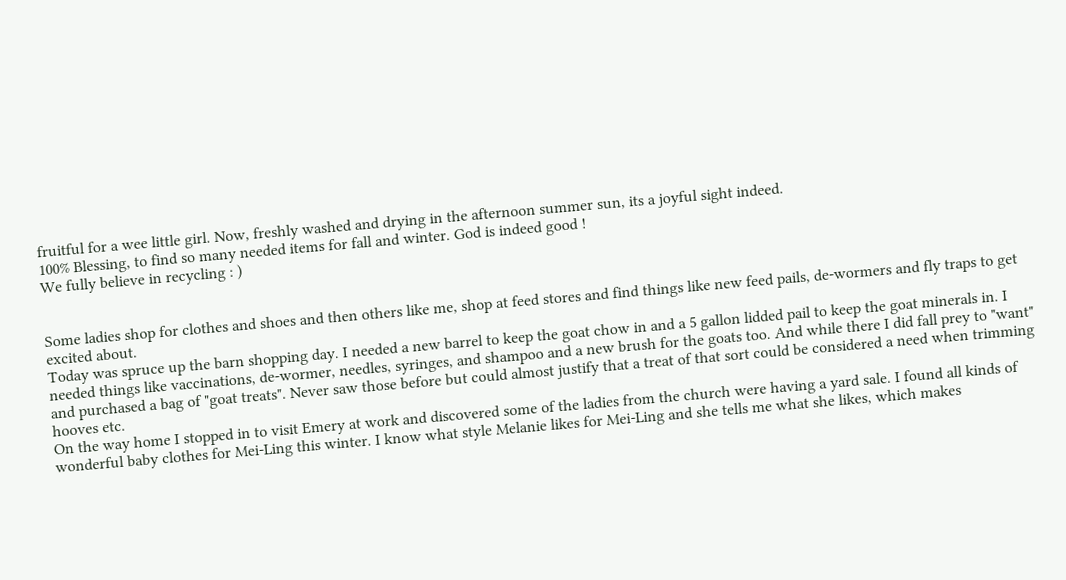fruitful for a wee little girl. Now, freshly washed and drying in the afternoon summer sun, its a joyful sight indeed.
100% Blessing, to find so many needed items for fall and winter. God is indeed good !
We fully believe in recycling : )


Some ladies shop for clothes and shoes and then others like me, shop at feed stores and find things like new feed pails, de-wormers and fly traps to get excited about.
Today was spruce up the barn shopping day. I needed a new barrel to keep the goat chow in and a 5 gallon lidded pail to keep the goat minerals in. I needed things like vaccinations, de-wormer, needles, syringes, and shampoo and a new brush for the goats too. And while there I did fall prey to "want" and purchased a bag of "goat treats". Never saw those before but could almost justify that a treat of that sort could be considered a need when trimming hooves etc.
On the way home I stopped in to visit Emery at work and discovered some of the ladies from the church were having a yard sale. I found all kinds of wonderful baby clothes for Mei-Ling this winter. I know what style Melanie likes for Mei-Ling and she tells me what she likes, which makes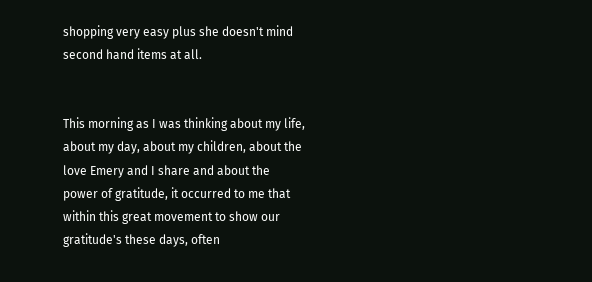shopping very easy plus she doesn't mind second hand items at all.


This morning as I was thinking about my life, about my day, about my children, about the love Emery and I share and about the power of gratitude, it occurred to me that within this great movement to show our gratitude's these days, often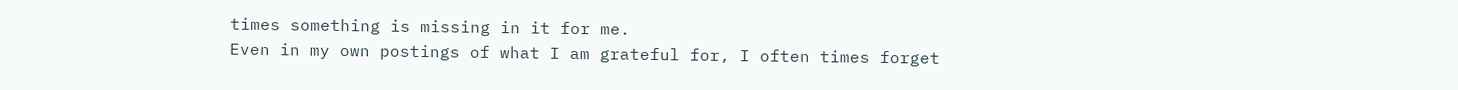times something is missing in it for me.
Even in my own postings of what I am grateful for, I often times forget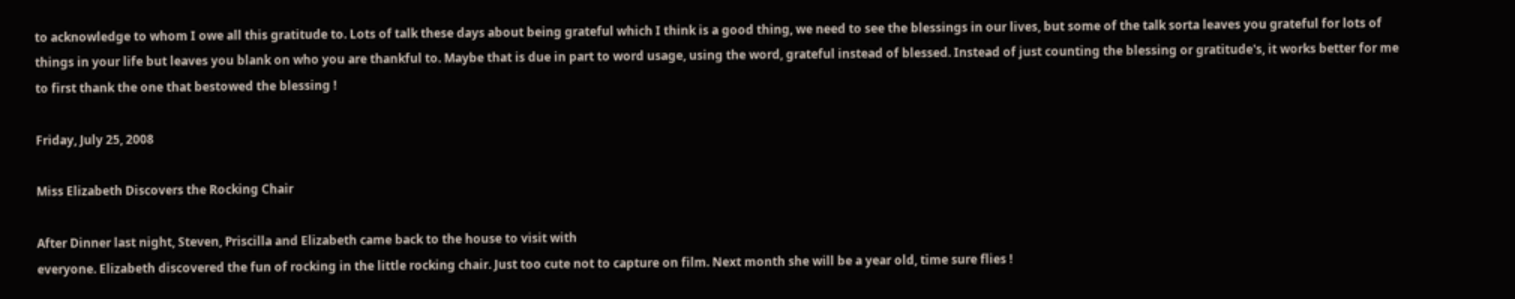to acknowledge to whom I owe all this gratitude to. Lots of talk these days about being grateful which I think is a good thing, we need to see the blessings in our lives, but some of the talk sorta leaves you grateful for lots of things in your life but leaves you blank on who you are thankful to. Maybe that is due in part to word usage, using the word, grateful instead of blessed. Instead of just counting the blessing or gratitude's, it works better for me to first thank the one that bestowed the blessing !

Friday, July 25, 2008

Miss Elizabeth Discovers the Rocking Chair

After Dinner last night, Steven, Priscilla and Elizabeth came back to the house to visit with
everyone. Elizabeth discovered the fun of rocking in the little rocking chair. Just too cute not to capture on film. Next month she will be a year old, time sure flies !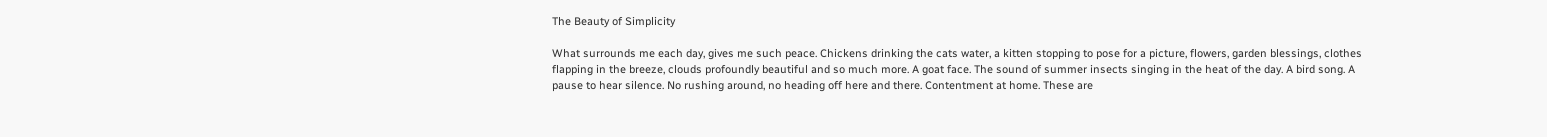The Beauty of Simplicity

What surrounds me each day, gives me such peace. Chickens drinking the cats water, a kitten stopping to pose for a picture, flowers, garden blessings, clothes flapping in the breeze, clouds profoundly beautiful and so much more. A goat face. The sound of summer insects singing in the heat of the day. A bird song. A pause to hear silence. No rushing around, no heading off here and there. Contentment at home. These are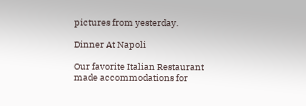pictures from yesterday.

Dinner At Napoli

Our favorite Italian Restaurant made accommodations for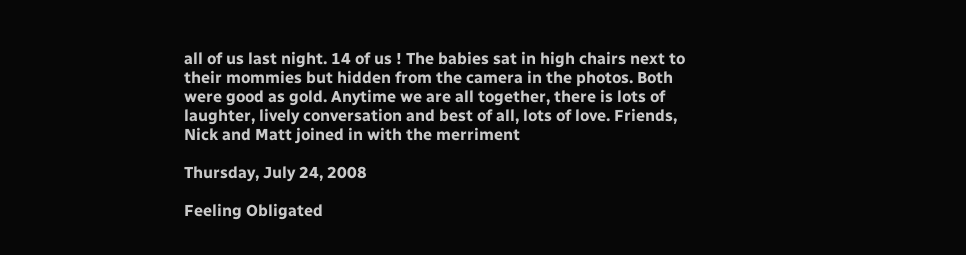all of us last night. 14 of us ! The babies sat in high chairs next to their mommies but hidden from the camera in the photos. Both were good as gold. Anytime we are all together, there is lots of laughter, lively conversation and best of all, lots of love. Friends, Nick and Matt joined in with the merriment

Thursday, July 24, 2008

Feeling Obligated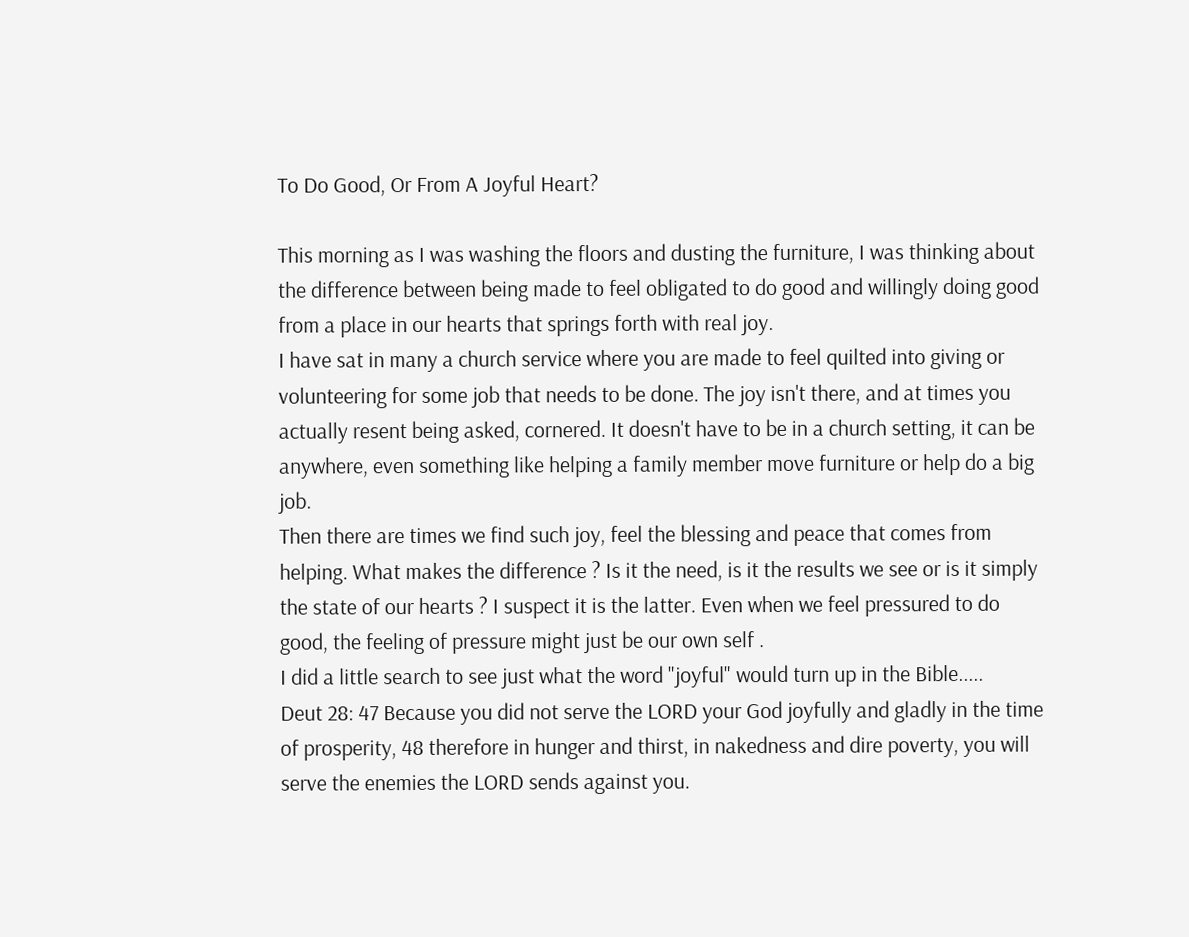To Do Good, Or From A Joyful Heart?

This morning as I was washing the floors and dusting the furniture, I was thinking about the difference between being made to feel obligated to do good and willingly doing good from a place in our hearts that springs forth with real joy.
I have sat in many a church service where you are made to feel quilted into giving or volunteering for some job that needs to be done. The joy isn't there, and at times you actually resent being asked, cornered. It doesn't have to be in a church setting, it can be anywhere, even something like helping a family member move furniture or help do a big job.
Then there are times we find such joy, feel the blessing and peace that comes from helping. What makes the difference ? Is it the need, is it the results we see or is it simply the state of our hearts ? I suspect it is the latter. Even when we feel pressured to do good, the feeling of pressure might just be our own self .
I did a little search to see just what the word "joyful" would turn up in the Bible.....
Deut 28: 47 Because you did not serve the LORD your God joyfully and gladly in the time of prosperity, 48 therefore in hunger and thirst, in nakedness and dire poverty, you will serve the enemies the LORD sends against you.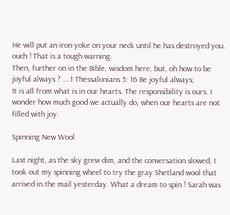He will put an iron yoke on your neck until he has destroyed you.
ouch ! That is a tough warning.
Then, further on in the Bible, wisdom here, but, oh how to be joyful always ? ....1 Thessalonians 5: 16 Be joyful always;
It is all from what is in our hearts. The responsibility is ours. I wonder how much good we actually do, when our hearts are not filled with joy.

Spinning New Wool

Last night, as the sky grew dim, and the conversation slowed, I took out my spinning wheel to try the gray Shetland wool that arrived in the mail yesterday. What a dream to spin ! Sarah was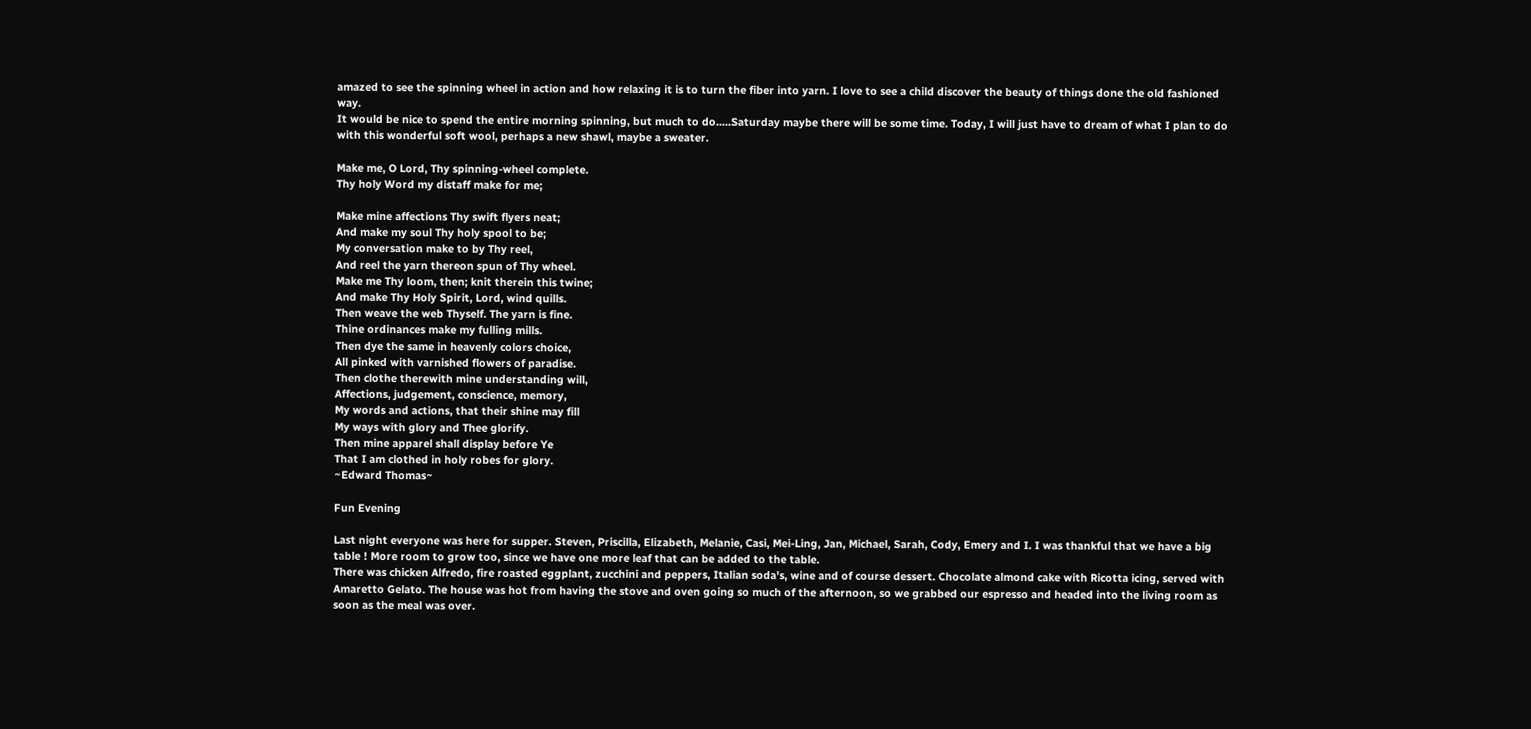amazed to see the spinning wheel in action and how relaxing it is to turn the fiber into yarn. I love to see a child discover the beauty of things done the old fashioned way.
It would be nice to spend the entire morning spinning, but much to do.....Saturday maybe there will be some time. Today, I will just have to dream of what I plan to do with this wonderful soft wool, perhaps a new shawl, maybe a sweater.

Make me, O Lord, Thy spinning-wheel complete.
Thy holy Word my distaff make for me;

Make mine affections Thy swift flyers neat;
And make my soul Thy holy spool to be;
My conversation make to by Thy reel,
And reel the yarn thereon spun of Thy wheel.
Make me Thy loom, then; knit therein this twine;
And make Thy Holy Spirit, Lord, wind quills.
Then weave the web Thyself. The yarn is fine.
Thine ordinances make my fulling mills.
Then dye the same in heavenly colors choice,
All pinked with varnished flowers of paradise.
Then clothe therewith mine understanding will,
Affections, judgement, conscience, memory,
My words and actions, that their shine may fill
My ways with glory and Thee glorify.
Then mine apparel shall display before Ye
That I am clothed in holy robes for glory.
~Edward Thomas~

Fun Evening

Last night everyone was here for supper. Steven, Priscilla, Elizabeth, Melanie, Casi, Mei-Ling, Jan, Michael, Sarah, Cody, Emery and I. I was thankful that we have a big table ! More room to grow too, since we have one more leaf that can be added to the table.
There was chicken Alfredo, fire roasted eggplant, zucchini and peppers, Italian soda's, wine and of course dessert. Chocolate almond cake with Ricotta icing, served with Amaretto Gelato. The house was hot from having the stove and oven going so much of the afternoon, so we grabbed our espresso and headed into the living room as soon as the meal was over.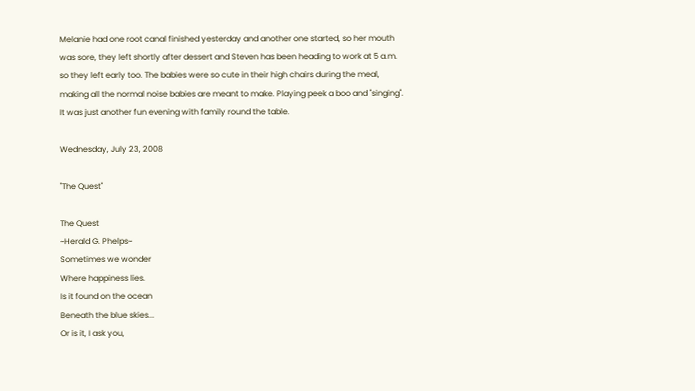Melanie had one root canal finished yesterday and another one started, so her mouth was sore, they left shortly after dessert and Steven has been heading to work at 5 a.m. so they left early too. The babies were so cute in their high chairs during the meal, making all the normal noise babies are meant to make. Playing peek a boo and "singing". It was just another fun evening with family round the table.

Wednesday, July 23, 2008

"The Quest"

The Quest
~Herald G. Phelps~
Sometimes we wonder
Where happiness lies.
Is it found on the ocean
Beneath the blue skies...
Or is it, I ask you,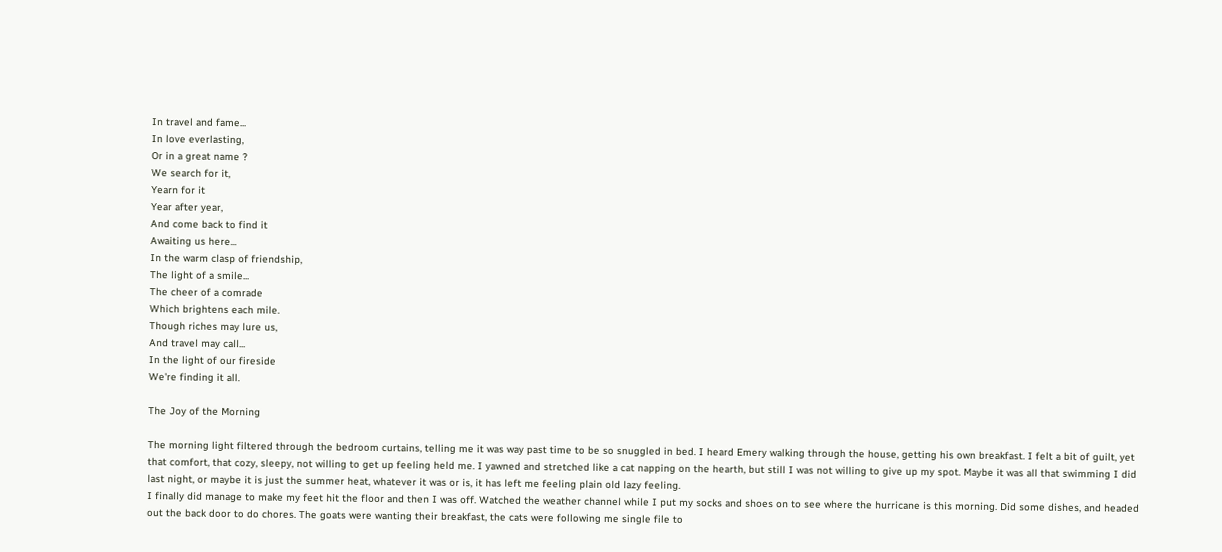In travel and fame...
In love everlasting,
Or in a great name ?
We search for it,
Yearn for it
Year after year,
And come back to find it
Awaiting us here...
In the warm clasp of friendship,
The light of a smile...
The cheer of a comrade
Which brightens each mile.
Though riches may lure us,
And travel may call...
In the light of our fireside
We're finding it all.

The Joy of the Morning

The morning light filtered through the bedroom curtains, telling me it was way past time to be so snuggled in bed. I heard Emery walking through the house, getting his own breakfast. I felt a bit of guilt, yet that comfort, that cozy, sleepy, not willing to get up feeling held me. I yawned and stretched like a cat napping on the hearth, but still I was not willing to give up my spot. Maybe it was all that swimming I did last night, or maybe it is just the summer heat, whatever it was or is, it has left me feeling plain old lazy feeling.
I finally did manage to make my feet hit the floor and then I was off. Watched the weather channel while I put my socks and shoes on to see where the hurricane is this morning. Did some dishes, and headed out the back door to do chores. The goats were wanting their breakfast, the cats were following me single file to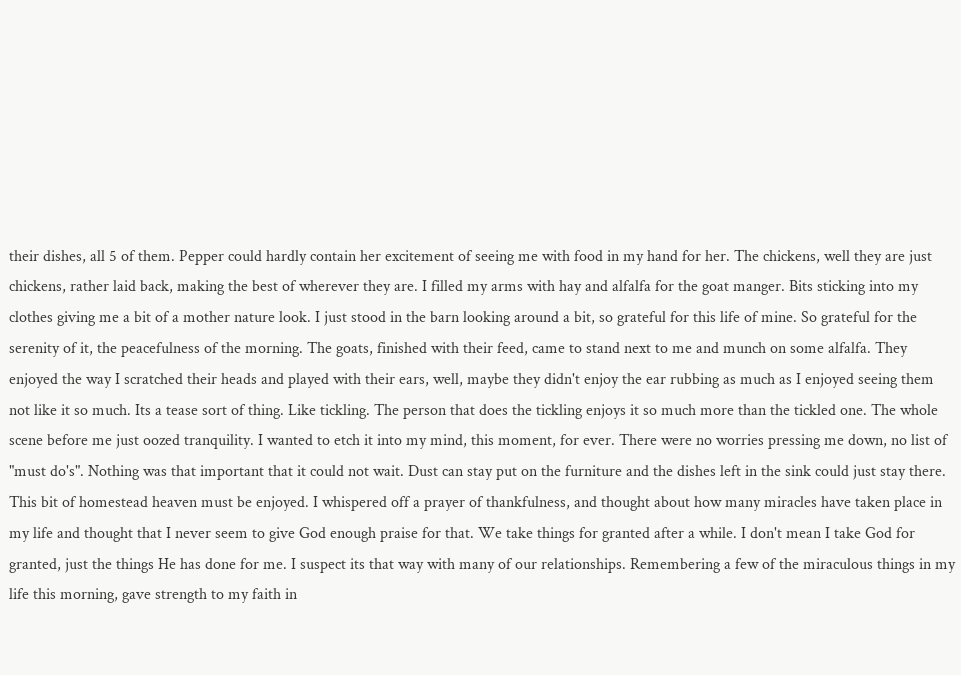their dishes, all 5 of them. Pepper could hardly contain her excitement of seeing me with food in my hand for her. The chickens, well they are just chickens, rather laid back, making the best of wherever they are. I filled my arms with hay and alfalfa for the goat manger. Bits sticking into my clothes giving me a bit of a mother nature look. I just stood in the barn looking around a bit, so grateful for this life of mine. So grateful for the serenity of it, the peacefulness of the morning. The goats, finished with their feed, came to stand next to me and munch on some alfalfa. They enjoyed the way I scratched their heads and played with their ears, well, maybe they didn't enjoy the ear rubbing as much as I enjoyed seeing them not like it so much. Its a tease sort of thing. Like tickling. The person that does the tickling enjoys it so much more than the tickled one. The whole scene before me just oozed tranquility. I wanted to etch it into my mind, this moment, for ever. There were no worries pressing me down, no list of "must do's". Nothing was that important that it could not wait. Dust can stay put on the furniture and the dishes left in the sink could just stay there. This bit of homestead heaven must be enjoyed. I whispered off a prayer of thankfulness, and thought about how many miracles have taken place in my life and thought that I never seem to give God enough praise for that. We take things for granted after a while. I don't mean I take God for granted, just the things He has done for me. I suspect its that way with many of our relationships. Remembering a few of the miraculous things in my life this morning, gave strength to my faith in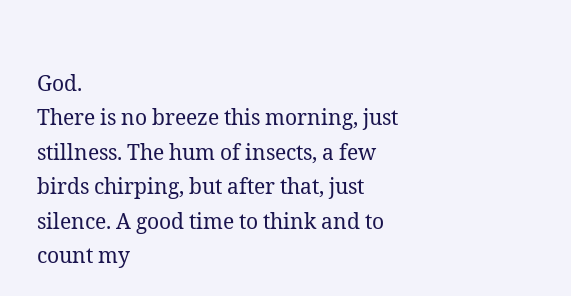God.
There is no breeze this morning, just stillness. The hum of insects, a few birds chirping, but after that, just silence. A good time to think and to count my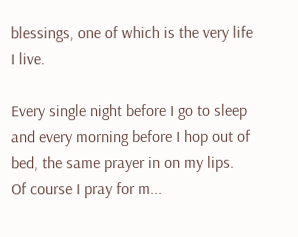blessings, one of which is the very life I live.

Every single night before I go to sleep and every morning before I hop out of bed, the same prayer in on my lips.  Of course I pray for m...